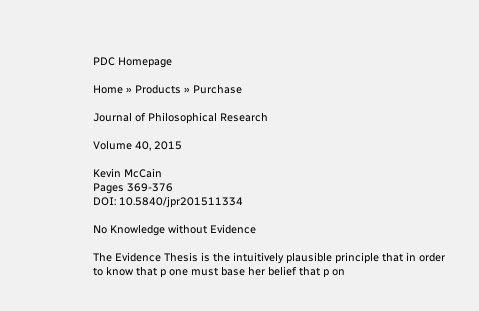PDC Homepage

Home » Products » Purchase

Journal of Philosophical Research

Volume 40, 2015

Kevin McCain
Pages 369-376
DOI: 10.5840/jpr201511334

No Knowledge without Evidence

The Evidence Thesis is the intuitively plausible principle that in order to know that p one must base her belief that p on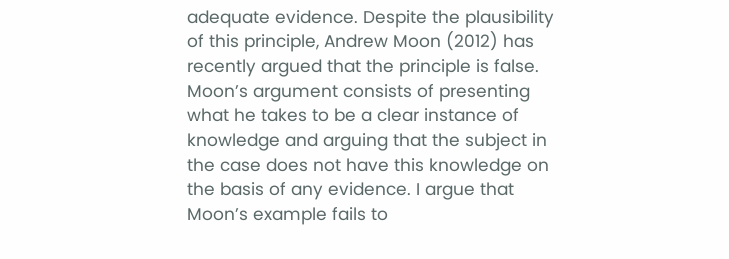adequate evidence. Despite the plausibility of this principle, Andrew Moon (2012) has recently argued that the principle is false. Moon’s argument consists of presenting what he takes to be a clear instance of knowledge and arguing that the subject in the case does not have this knowledge on the basis of any evidence. I argue that Moon’s example fails to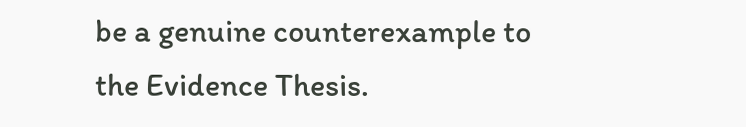be a genuine counterexample to the Evidence Thesis.